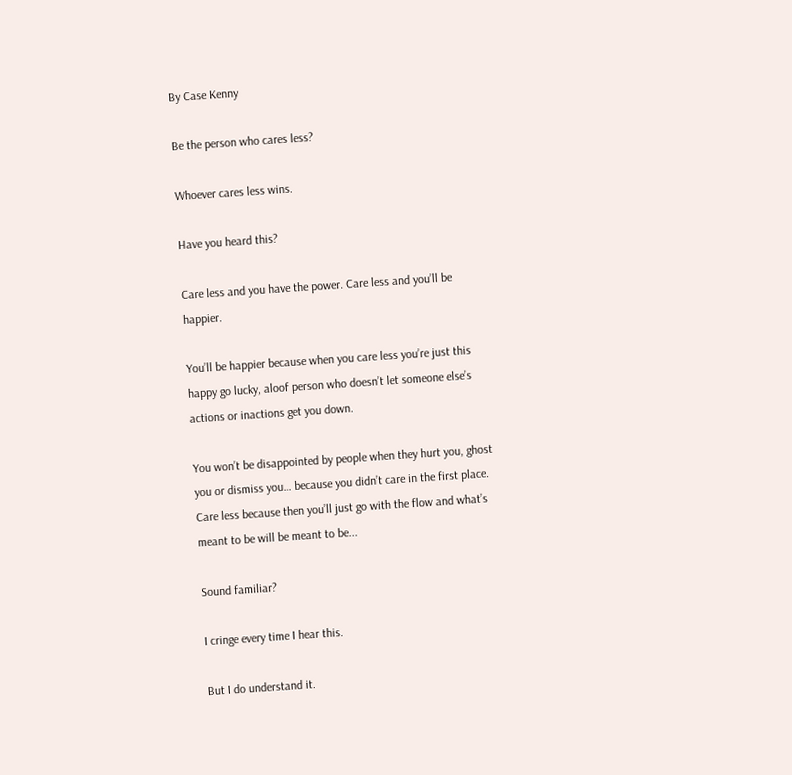By Case Kenny

Be the person who cares less?

Whoever cares less wins.

Have you heard this?

Care less and you have the power. Care less and you’ll be happier.

You’ll be happier because when you care less you’re just this happy go lucky, aloof person who doesn’t let someone else’s actions or inactions get you down.

You won’t be disappointed by people when they hurt you, ghost you or dismiss you… because you didn’t care in the first place. Care less because then you’ll just go with the flow and what’s meant to be will be meant to be...

Sound familiar?

I cringe every time I hear this.

But I do understand it.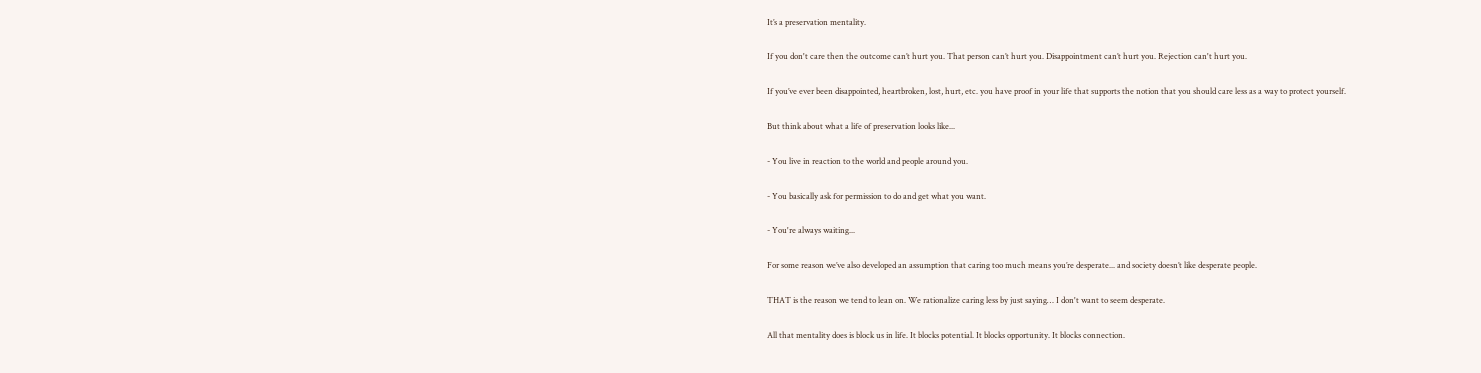It’s a preservation mentality.

If you don't care then the outcome can’t hurt you. That person can’t hurt you. Disappointment can’t hurt you. Rejection can't hurt you.

If you’ve ever been disappointed, heartbroken, lost, hurt, etc. you have proof in your life that supports the notion that you should care less as a way to protect yourself.

But think about what a life of preservation looks like...

- You live in reaction to the world and people around you.

- You basically ask for permission to do and get what you want.

- You're always waiting...

For some reason we’ve also developed an assumption that caring too much means you’re desperate... and society doesn’t like desperate people.

THAT is the reason we tend to lean on. We rationalize caring less by just saying… I don't want to seem desperate.

All that mentality does is block us in life. It blocks potential. It blocks opportunity. It blocks connection.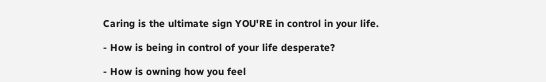Caring is the ultimate sign YOU'RE in control in your life.

- How is being in control of your life desperate?

- How is owning how you feel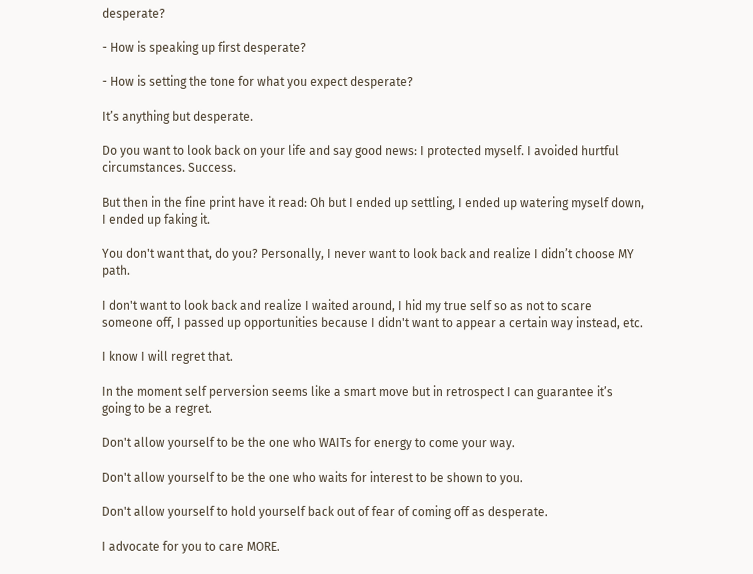desperate?

- How is speaking up first desperate?

- How is setting the tone for what you expect desperate?

It’s anything but desperate.

Do you want to look back on your life and say good news: I protected myself. I avoided hurtful circumstances. Success.

But then in the fine print have it read: Oh but I ended up settling, I ended up watering myself down, I ended up faking it.

You don't want that, do you? Personally, I never want to look back and realize I didn’t choose MY path.

I don't want to look back and realize I waited around, I hid my true self so as not to scare someone off, I passed up opportunities because I didn't want to appear a certain way instead, etc.

I know I will regret that.

In the moment self perversion seems like a smart move but in retrospect I can guarantee it’s going to be a regret.

Don't allow yourself to be the one who WAITs for energy to come your way.

Don't allow yourself to be the one who waits for interest to be shown to you.

Don't allow yourself to hold yourself back out of fear of coming off as desperate.

I advocate for you to care MORE.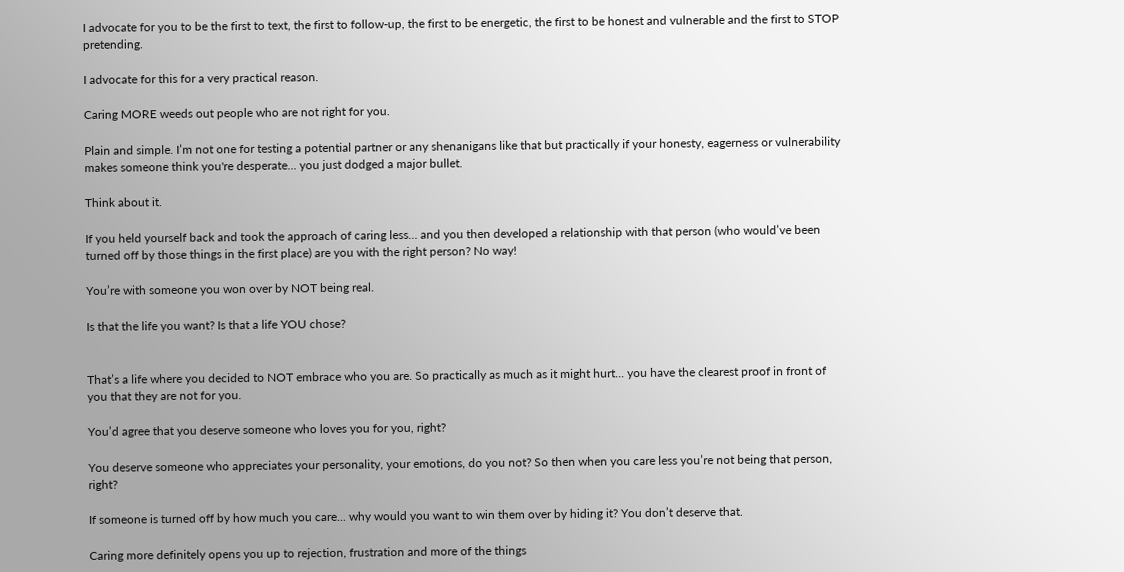I advocate for you to be the first to text, the first to follow-up, the first to be energetic, the first to be honest and vulnerable and the first to STOP pretending.

I advocate for this for a very practical reason.

Caring MORE weeds out people who are not right for you.

Plain and simple. I’m not one for testing a potential partner or any shenanigans like that but practically if your honesty, eagerness or vulnerability makes someone think you're desperate... you just dodged a major bullet.

Think about it.

If you held yourself back and took the approach of caring less… and you then developed a relationship with that person (who would’ve been turned off by those things in the first place) are you with the right person? No way!

You’re with someone you won over by NOT being real.

Is that the life you want? Is that a life YOU chose?


That’s a life where you decided to NOT embrace who you are. So practically as much as it might hurt... you have the clearest proof in front of you that they are not for you.

You’d agree that you deserve someone who loves you for you, right?

You deserve someone who appreciates your personality, your emotions, do you not? So then when you care less you’re not being that person, right?

If someone is turned off by how much you care... why would you want to win them over by hiding it? You don’t deserve that.

Caring more definitely opens you up to rejection, frustration and more of the things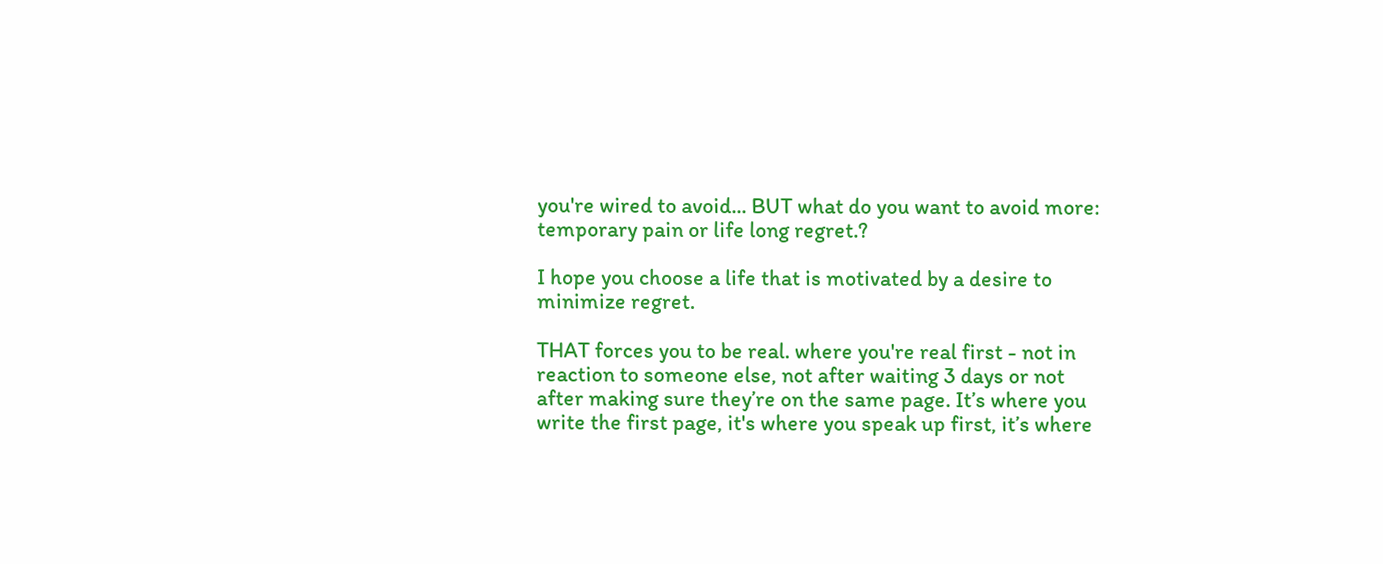you're wired to avoid... BUT what do you want to avoid more: temporary pain or life long regret.?

I hope you choose a life that is motivated by a desire to minimize regret.

THAT forces you to be real. where you're real first - not in reaction to someone else, not after waiting 3 days or not after making sure they’re on the same page. It’s where you write the first page, it's where you speak up first, it’s where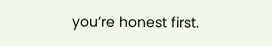you’re honest first.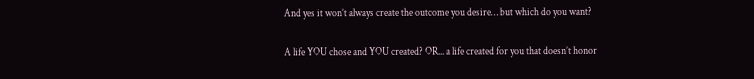And yes it won’t always create the outcome you desire… but which do you want?

A life YOU chose and YOU created? OR... a life created for you that doesn’t honor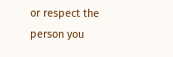or respect the person you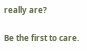really are?

Be the first to care.